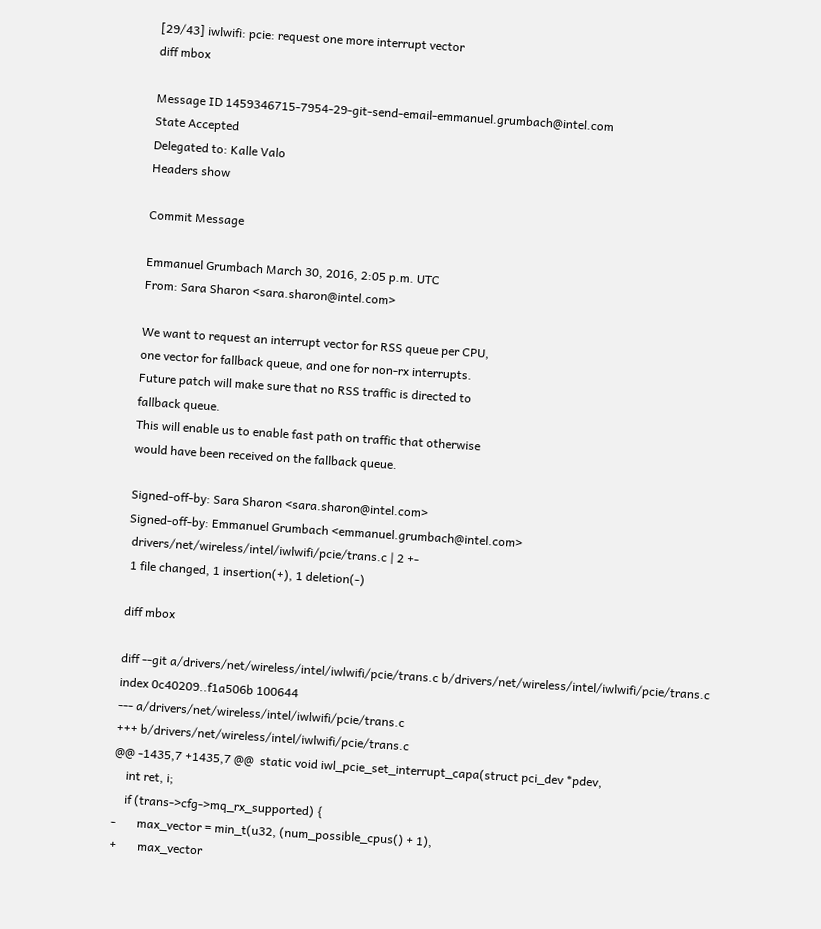[29/43] iwlwifi: pcie: request one more interrupt vector
diff mbox

Message ID 1459346715-7954-29-git-send-email-emmanuel.grumbach@intel.com
State Accepted
Delegated to: Kalle Valo
Headers show

Commit Message

Emmanuel Grumbach March 30, 2016, 2:05 p.m. UTC
From: Sara Sharon <sara.sharon@intel.com>

We want to request an interrupt vector for RSS queue per CPU,
one vector for fallback queue, and one for non-rx interrupts.
Future patch will make sure that no RSS traffic is directed to
fallback queue.
This will enable us to enable fast path on traffic that otherwise
would have been received on the fallback queue.

Signed-off-by: Sara Sharon <sara.sharon@intel.com>
Signed-off-by: Emmanuel Grumbach <emmanuel.grumbach@intel.com>
 drivers/net/wireless/intel/iwlwifi/pcie/trans.c | 2 +-
 1 file changed, 1 insertion(+), 1 deletion(-)

diff mbox

diff --git a/drivers/net/wireless/intel/iwlwifi/pcie/trans.c b/drivers/net/wireless/intel/iwlwifi/pcie/trans.c
index 0c40209..f1a506b 100644
--- a/drivers/net/wireless/intel/iwlwifi/pcie/trans.c
+++ b/drivers/net/wireless/intel/iwlwifi/pcie/trans.c
@@ -1435,7 +1435,7 @@  static void iwl_pcie_set_interrupt_capa(struct pci_dev *pdev,
    int ret, i;
    if (trans->cfg->mq_rx_supported) {
-       max_vector = min_t(u32, (num_possible_cpus() + 1),
+       max_vector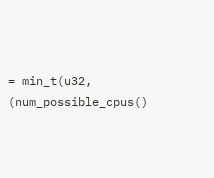= min_t(u32, (num_possible_cpus()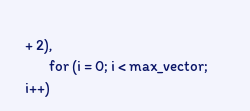+ 2),
        for (i = 0; i < max_vector; i++)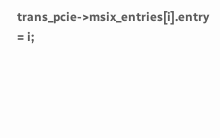trans_pcie->msix_entries[i].entry = i;